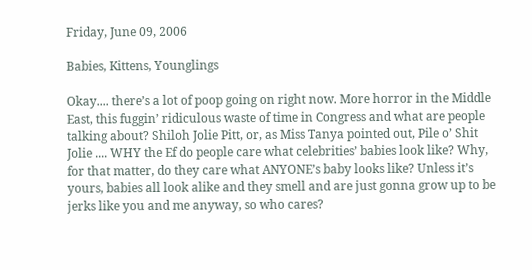Friday, June 09, 2006

Babies, Kittens, Younglings

Okay.... there’s a lot of poop going on right now. More horror in the Middle East, this fuggin’ ridiculous waste of time in Congress and what are people talking about? Shiloh Jolie Pitt, or, as Miss Tanya pointed out, Pile o’ Shit Jolie .... WHY the Ef do people care what celebrities’ babies look like? Why, for that matter, do they care what ANYONE’s baby looks like? Unless it’s yours, babies all look alike and they smell and are just gonna grow up to be jerks like you and me anyway, so who cares?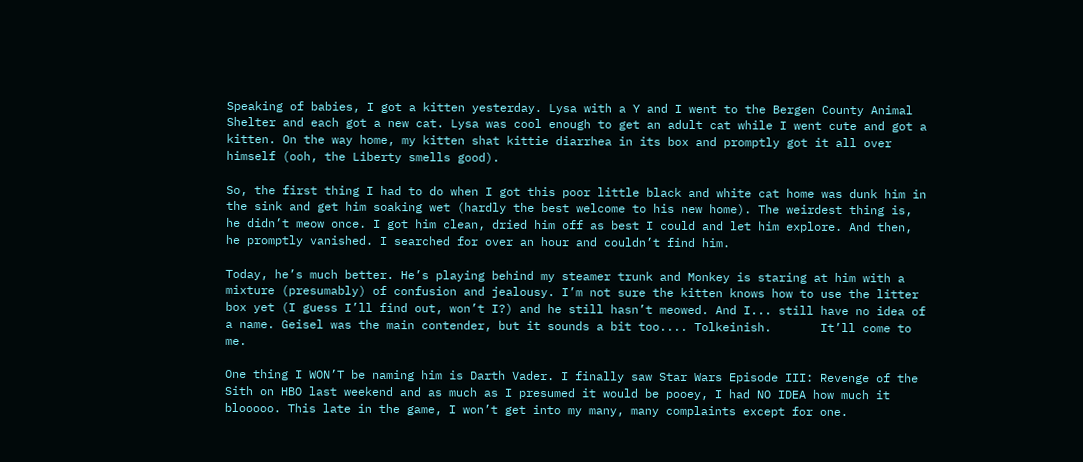Speaking of babies, I got a kitten yesterday. Lysa with a Y and I went to the Bergen County Animal Shelter and each got a new cat. Lysa was cool enough to get an adult cat while I went cute and got a kitten. On the way home, my kitten shat kittie diarrhea in its box and promptly got it all over himself (ooh, the Liberty smells good).

So, the first thing I had to do when I got this poor little black and white cat home was dunk him in the sink and get him soaking wet (hardly the best welcome to his new home). The weirdest thing is, he didn’t meow once. I got him clean, dried him off as best I could and let him explore. And then, he promptly vanished. I searched for over an hour and couldn’t find him.

Today, he’s much better. He’s playing behind my steamer trunk and Monkey is staring at him with a mixture (presumably) of confusion and jealousy. I’m not sure the kitten knows how to use the litter box yet (I guess I’ll find out, won’t I?) and he still hasn’t meowed. And I... still have no idea of a name. Geisel was the main contender, but it sounds a bit too.... Tolkeinish.       It’ll come to me.

One thing I WON’T be naming him is Darth Vader. I finally saw Star Wars Episode III: Revenge of the Sith on HBO last weekend and as much as I presumed it would be pooey, I had NO IDEA how much it blooooo. This late in the game, I won’t get into my many, many complaints except for one.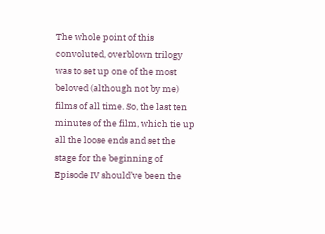The whole point of this convoluted, overblown trilogy was to set up one of the most beloved (although not by me) films of all time. So, the last ten minutes of the film, which tie up all the loose ends and set the stage for the beginning of Episode IV should’ve been the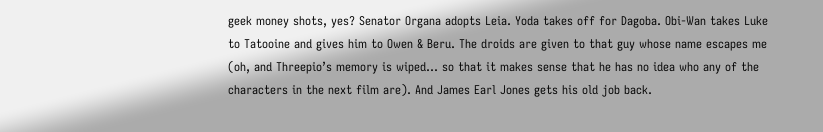geek money shots, yes? Senator Organa adopts Leia. Yoda takes off for Dagoba. Obi-Wan takes Luke to Tatooine and gives him to Owen & Beru. The droids are given to that guy whose name escapes me (oh, and Threepio’s memory is wiped... so that it makes sense that he has no idea who any of the characters in the next film are). And James Earl Jones gets his old job back.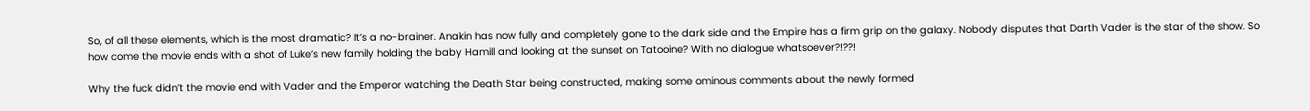So, of all these elements, which is the most dramatic? It’s a no-brainer. Anakin has now fully and completely gone to the dark side and the Empire has a firm grip on the galaxy. Nobody disputes that Darth Vader is the star of the show. So how come the movie ends with a shot of Luke’s new family holding the baby Hamill and looking at the sunset on Tatooine? With no dialogue whatsoever?!??!

Why the fuck didn’t the movie end with Vader and the Emperor watching the Death Star being constructed, making some ominous comments about the newly formed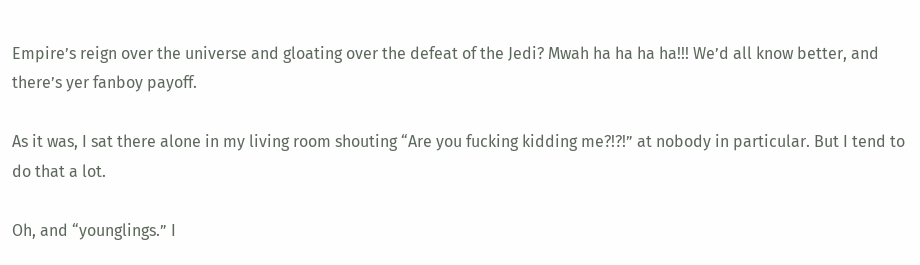Empire’s reign over the universe and gloating over the defeat of the Jedi? Mwah ha ha ha ha!!! We’d all know better, and there’s yer fanboy payoff.

As it was, I sat there alone in my living room shouting “Are you fucking kidding me?!?!” at nobody in particular. But I tend to do that a lot.

Oh, and “younglings.” I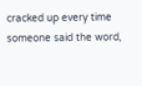cracked up every time someone said the word,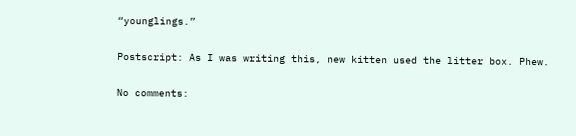“younglings.”

Postscript: As I was writing this, new kitten used the litter box. Phew.

No comments: